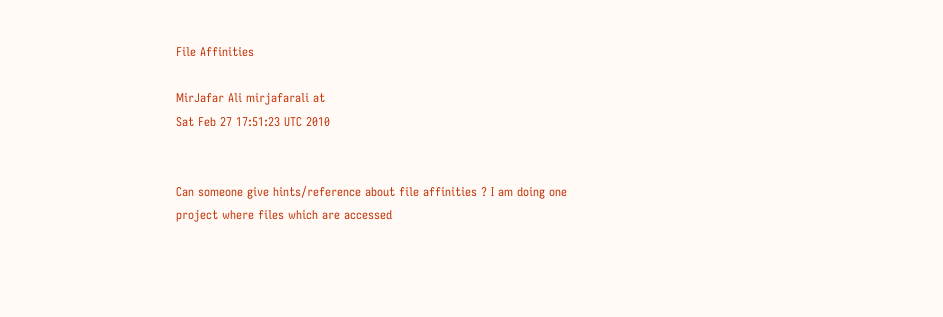File Affinities

MirJafar Ali mirjafarali at
Sat Feb 27 17:51:23 UTC 2010


Can someone give hints/reference about file affinities ? I am doing one
project where files which are accessed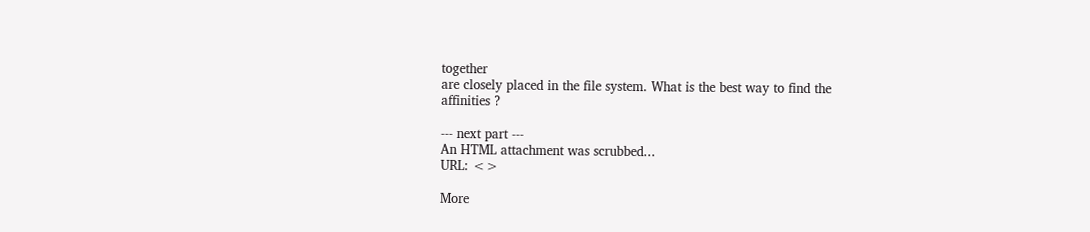together
are closely placed in the file system. What is the best way to find the
affinities ?

--- next part ---
An HTML attachment was scrubbed...
URL: <>

More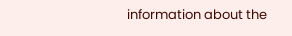information about the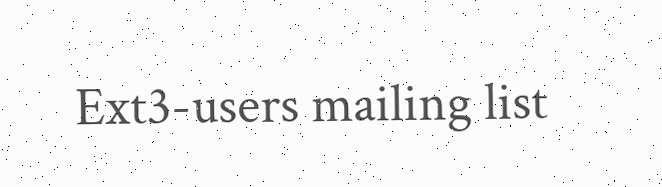Ext3-users mailing list